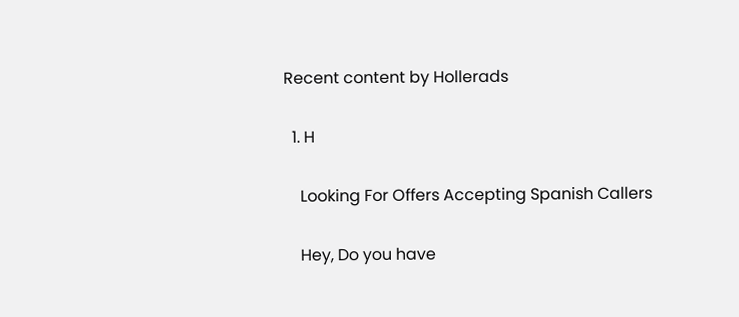Recent content by Hollerads

  1. H

    Looking For Offers Accepting Spanish Callers

    Hey, Do you have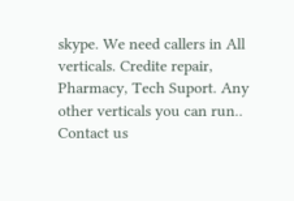skype. We need callers in All verticals. Credite repair, Pharmacy, Tech Suport. Any other verticals you can run.. Contact us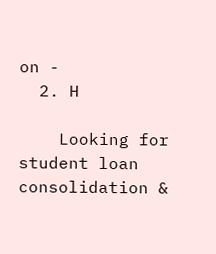on -
  2. H

    Looking for student loan consolidation &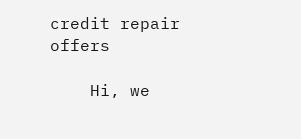credit repair offers

    Hi, we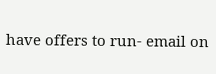have offers to run- email on